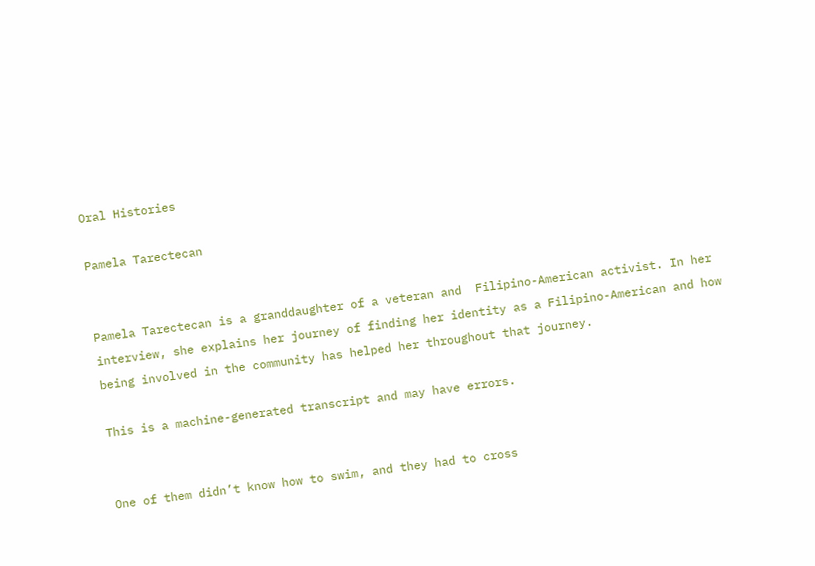Oral Histories

Pamela Tarectecan


Pamela Tarectecan is a granddaughter of a veteran and  Filipino-American activist. In her interview, she explains her journey of finding her identity as a Filipino-American and how being involved in the community has helped her throughout that journey.

This is a machine-generated transcript and may have errors.


One of them didn’t know how to swim, and they had to cross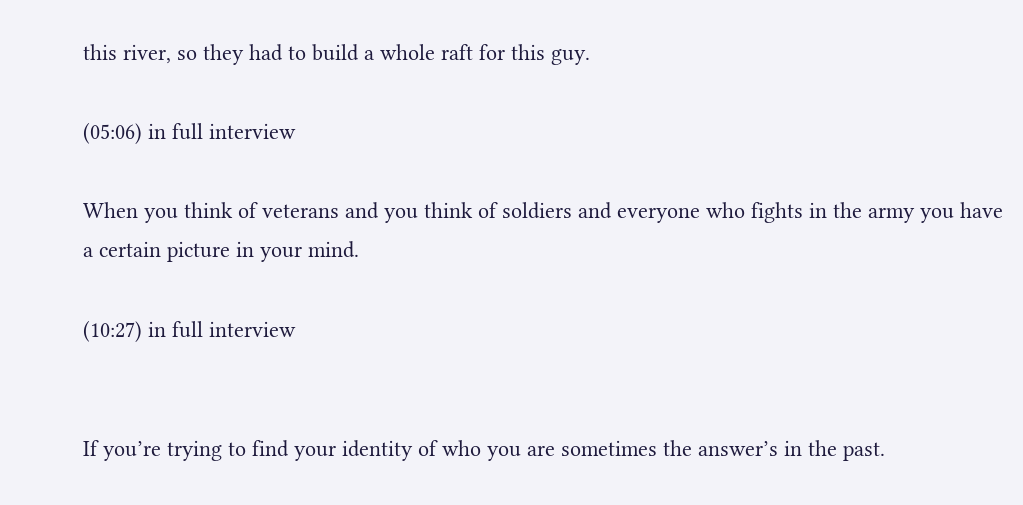this river, so they had to build a whole raft for this guy.

(05:06) in full interview

When you think of veterans and you think of soldiers and everyone who fights in the army you have a certain picture in your mind.

(10:27) in full interview


If you’re trying to find your identity of who you are sometimes the answer’s in the past.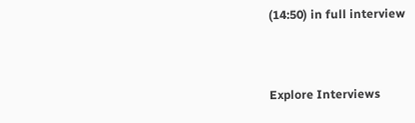(14:50) in full interview


Explore Interviews